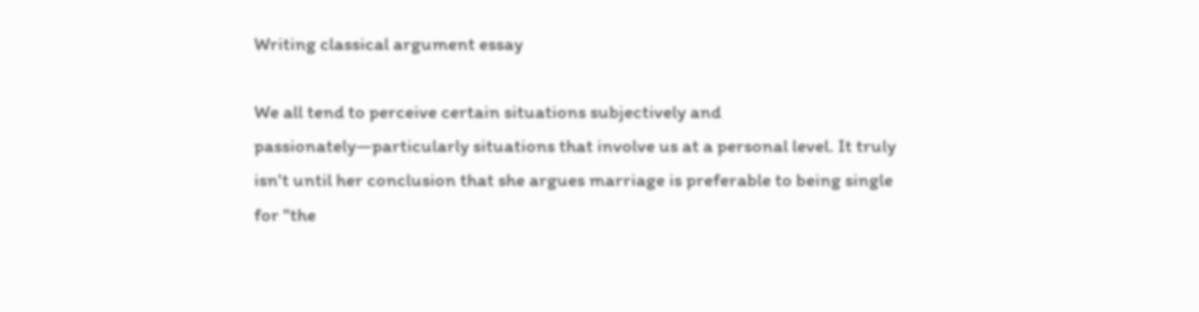Writing classical argument essay

We all tend to perceive certain situations subjectively and passionately—particularly situations that involve us at a personal level. It truly isn't until her conclusion that she argues marriage is preferable to being single for "the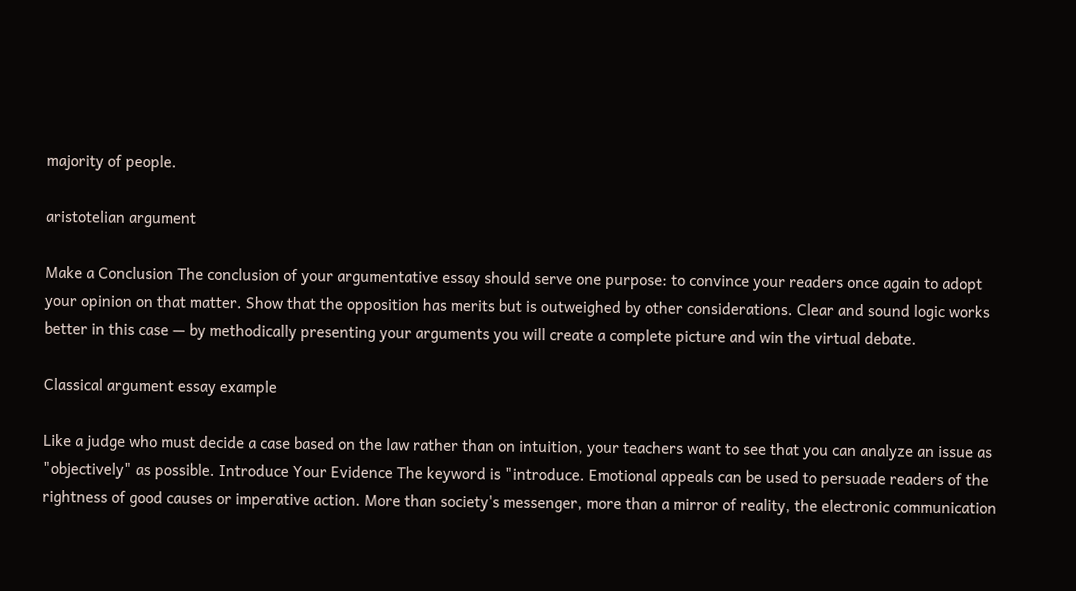majority of people.

aristotelian argument

Make a Conclusion The conclusion of your argumentative essay should serve one purpose: to convince your readers once again to adopt your opinion on that matter. Show that the opposition has merits but is outweighed by other considerations. Clear and sound logic works better in this case — by methodically presenting your arguments you will create a complete picture and win the virtual debate.

Classical argument essay example

Like a judge who must decide a case based on the law rather than on intuition, your teachers want to see that you can analyze an issue as "objectively" as possible. Introduce Your Evidence The keyword is "introduce. Emotional appeals can be used to persuade readers of the rightness of good causes or imperative action. More than society's messenger, more than a mirror of reality, the electronic communication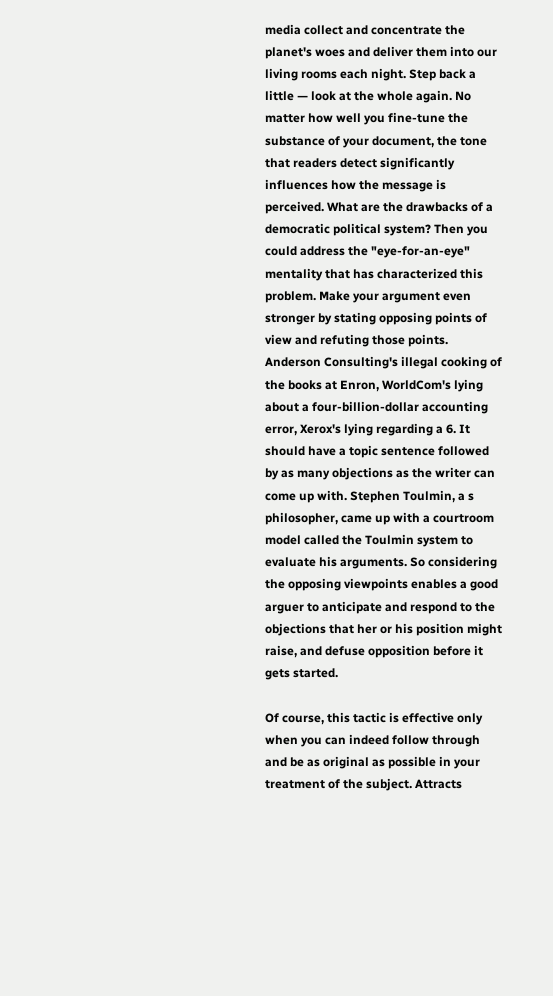media collect and concentrate the planet's woes and deliver them into our living rooms each night. Step back a little — look at the whole again. No matter how well you fine-tune the substance of your document, the tone that readers detect significantly influences how the message is perceived. What are the drawbacks of a democratic political system? Then you could address the "eye-for-an-eye" mentality that has characterized this problem. Make your argument even stronger by stating opposing points of view and refuting those points. Anderson Consulting's illegal cooking of the books at Enron, WorldCom's lying about a four-billion-dollar accounting error, Xerox's lying regarding a 6. It should have a topic sentence followed by as many objections as the writer can come up with. Stephen Toulmin, a s philosopher, came up with a courtroom model called the Toulmin system to evaluate his arguments. So considering the opposing viewpoints enables a good arguer to anticipate and respond to the objections that her or his position might raise, and defuse opposition before it gets started.

Of course, this tactic is effective only when you can indeed follow through and be as original as possible in your treatment of the subject. Attracts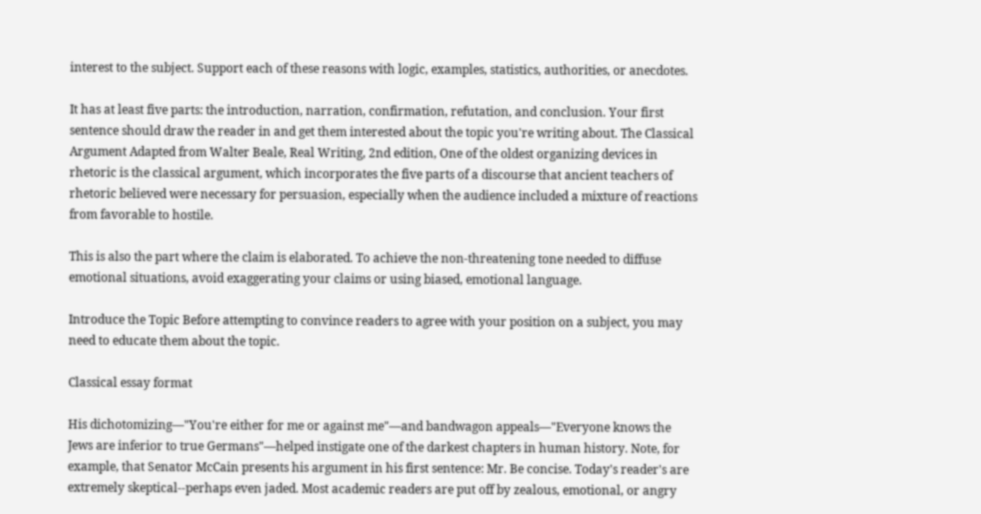interest to the subject. Support each of these reasons with logic, examples, statistics, authorities, or anecdotes.

It has at least five parts: the introduction, narration, confirmation, refutation, and conclusion. Your first sentence should draw the reader in and get them interested about the topic you're writing about. The Classical Argument Adapted from Walter Beale, Real Writing, 2nd edition, One of the oldest organizing devices in rhetoric is the classical argument, which incorporates the five parts of a discourse that ancient teachers of rhetoric believed were necessary for persuasion, especially when the audience included a mixture of reactions from favorable to hostile.

This is also the part where the claim is elaborated. To achieve the non-threatening tone needed to diffuse emotional situations, avoid exaggerating your claims or using biased, emotional language.

Introduce the Topic Before attempting to convince readers to agree with your position on a subject, you may need to educate them about the topic.

Classical essay format

His dichotomizing—"You're either for me or against me"—and bandwagon appeals—"Everyone knows the Jews are inferior to true Germans"—helped instigate one of the darkest chapters in human history. Note, for example, that Senator McCain presents his argument in his first sentence: Mr. Be concise. Today's reader's are extremely skeptical--perhaps even jaded. Most academic readers are put off by zealous, emotional, or angry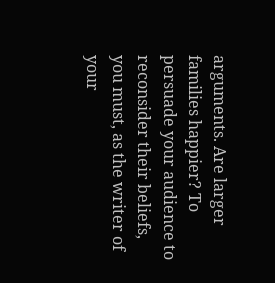arguments. Are larger families happier? To persuade your audience to reconsider their beliefs, you must, as the writer of your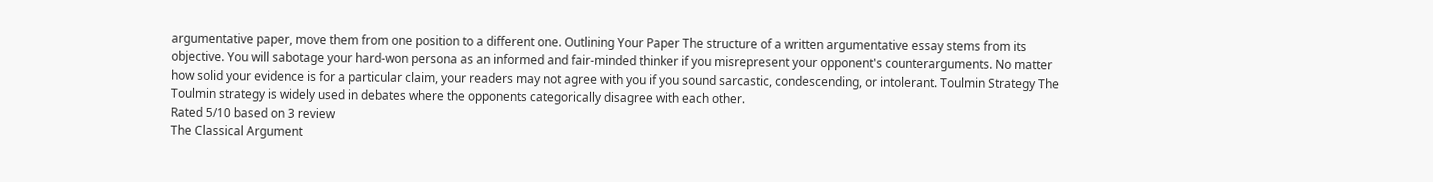argumentative paper, move them from one position to a different one. Outlining Your Paper The structure of a written argumentative essay stems from its objective. You will sabotage your hard-won persona as an informed and fair-minded thinker if you misrepresent your opponent's counterarguments. No matter how solid your evidence is for a particular claim, your readers may not agree with you if you sound sarcastic, condescending, or intolerant. Toulmin Strategy The Toulmin strategy is widely used in debates where the opponents categorically disagree with each other.
Rated 5/10 based on 3 review
The Classical Argument